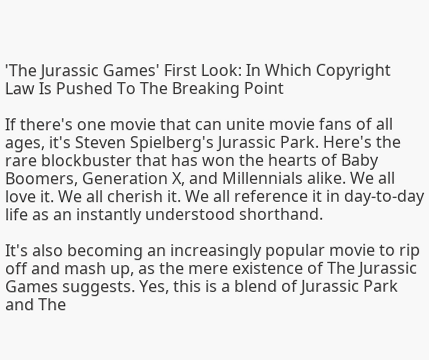'The Jurassic Games' First Look: In Which Copyright Law Is Pushed To The Breaking Point

If there's one movie that can unite movie fans of all ages, it's Steven Spielberg's Jurassic Park. Here's the rare blockbuster that has won the hearts of Baby Boomers, Generation X, and Millennials alike. We all love it. We all cherish it. We all reference it in day-to-day life as an instantly understood shorthand.

It's also becoming an increasingly popular movie to rip off and mash up, as the mere existence of The Jurassic Games suggests. Yes, this is a blend of Jurassic Park and The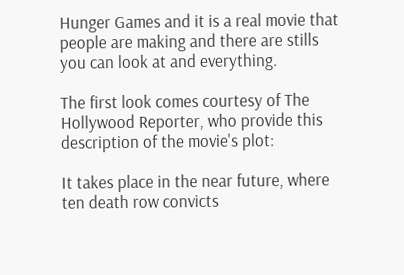Hunger Games and it is a real movie that people are making and there are stills you can look at and everything.

The first look comes courtesy of The Hollywood Reporter, who provide this description of the movie's plot:

It takes place in the near future, where ten death row convicts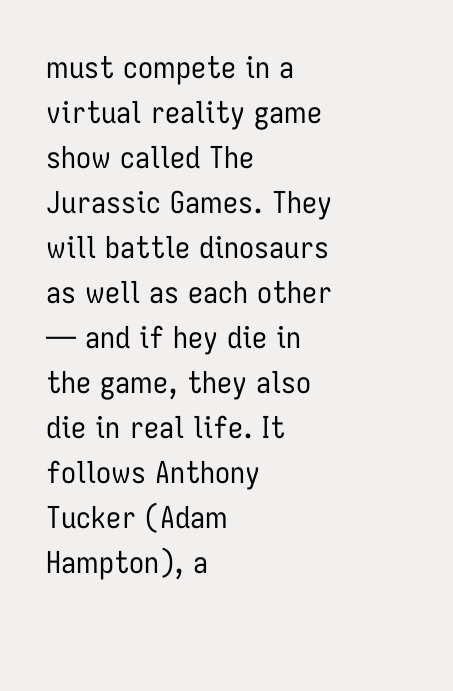must compete in a virtual reality game show called The Jurassic Games. They will battle dinosaurs as well as each other — and if hey die in the game, they also die in real life. It follows Anthony Tucker (Adam Hampton), a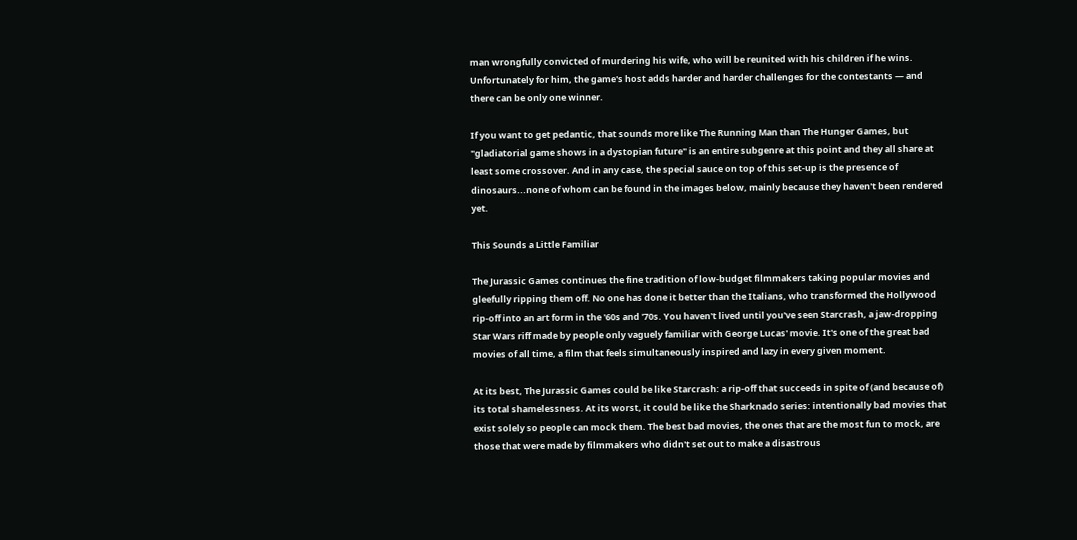man wrongfully convicted of murdering his wife, who will be reunited with his children if he wins. Unfortunately for him, the game's host adds harder and harder challenges for the contestants — and there can be only one winner.

If you want to get pedantic, that sounds more like The Running Man than The Hunger Games, but "gladiatorial game shows in a dystopian future" is an entire subgenre at this point and they all share at least some crossover. And in any case, the special sauce on top of this set-up is the presence of dinosaurs...none of whom can be found in the images below, mainly because they haven't been rendered yet.

This Sounds a Little Familiar

The Jurassic Games continues the fine tradition of low-budget filmmakers taking popular movies and gleefully ripping them off. No one has done it better than the Italians, who transformed the Hollywood rip-off into an art form in the '60s and '70s. You haven't lived until you've seen Starcrash, a jaw-dropping Star Wars riff made by people only vaguely familiar with George Lucas' movie. It's one of the great bad movies of all time, a film that feels simultaneously inspired and lazy in every given moment.

At its best, The Jurassic Games could be like Starcrash: a rip-off that succeeds in spite of (and because of) its total shamelessness. At its worst, it could be like the Sharknado series: intentionally bad movies that exist solely so people can mock them. The best bad movies, the ones that are the most fun to mock, are those that were made by filmmakers who didn't set out to make a disastrous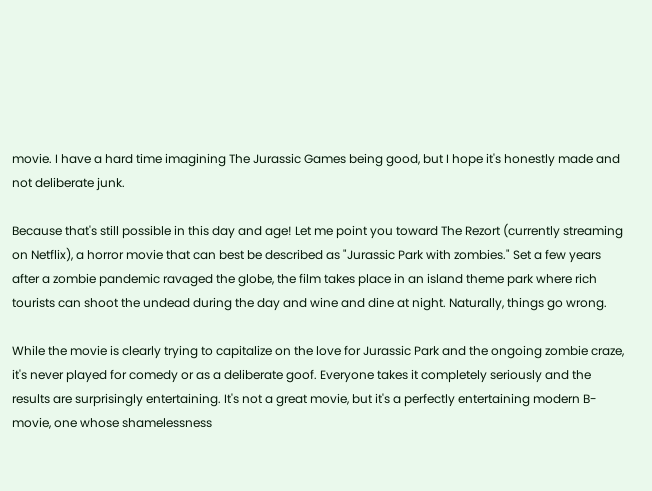movie. I have a hard time imagining The Jurassic Games being good, but I hope it's honestly made and not deliberate junk.

Because that's still possible in this day and age! Let me point you toward The Rezort (currently streaming on Netflix), a horror movie that can best be described as "Jurassic Park with zombies." Set a few years after a zombie pandemic ravaged the globe, the film takes place in an island theme park where rich tourists can shoot the undead during the day and wine and dine at night. Naturally, things go wrong.

While the movie is clearly trying to capitalize on the love for Jurassic Park and the ongoing zombie craze, it's never played for comedy or as a deliberate goof. Everyone takes it completely seriously and the results are surprisingly entertaining. It's not a great movie, but it's a perfectly entertaining modern B-movie, one whose shamelessness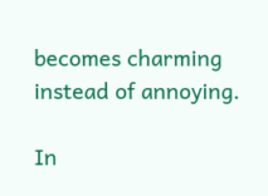becomes charming instead of annoying.

In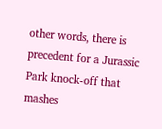other words, there is precedent for a Jurassic Park knock-off that mashes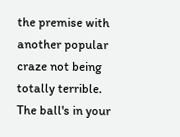the premise with another popular craze not being totally terrible. The ball's in your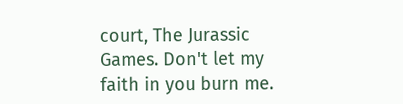court, The Jurassic Games. Don't let my faith in you burn me.